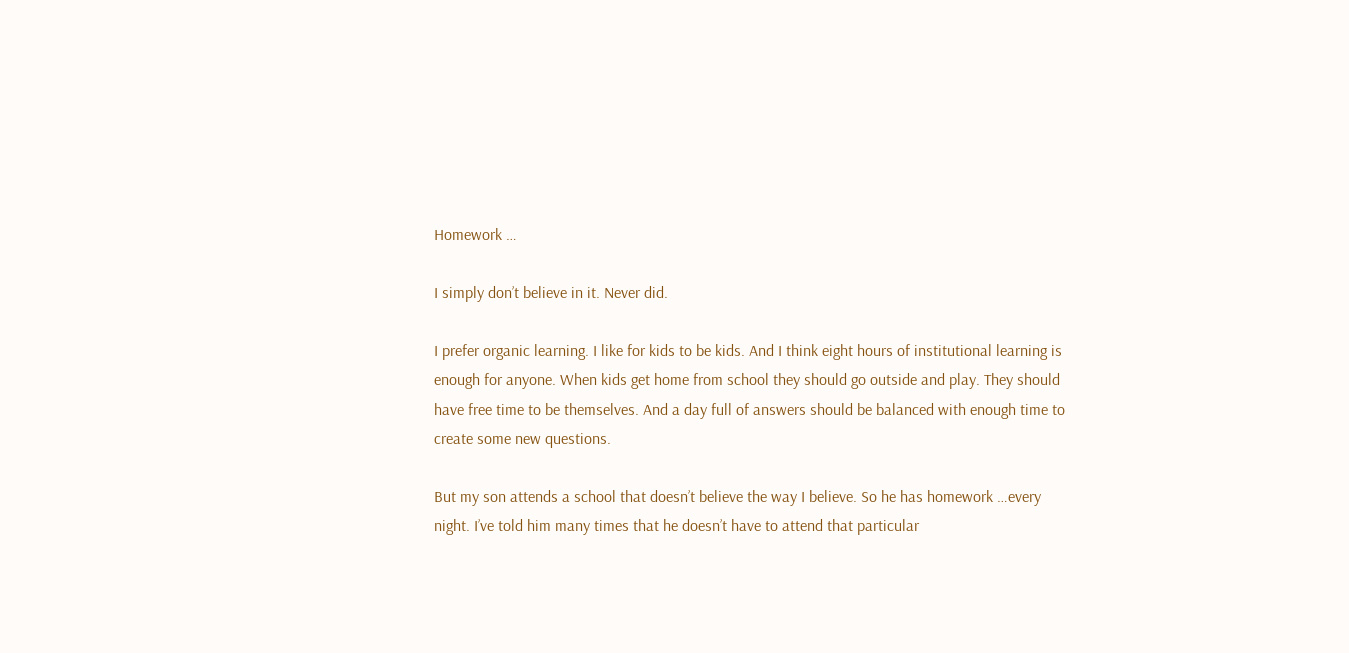Homework …

I simply don’t believe in it. Never did.

I prefer organic learning. I like for kids to be kids. And I think eight hours of institutional learning is enough for anyone. When kids get home from school they should go outside and play. They should have free time to be themselves. And a day full of answers should be balanced with enough time to create some new questions.

But my son attends a school that doesn’t believe the way I believe. So he has homework …every night. I’ve told him many times that he doesn’t have to attend that particular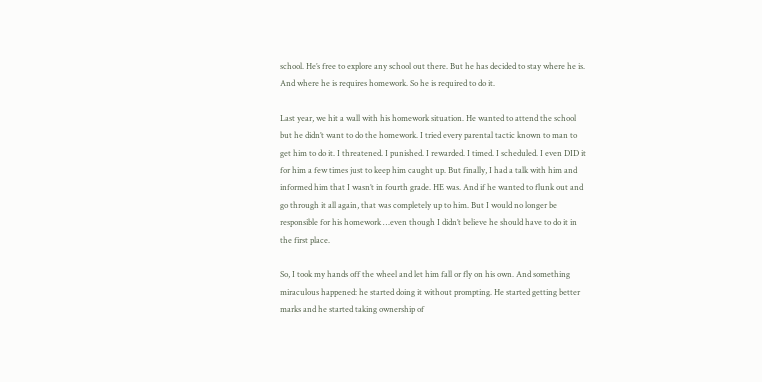school. He’s free to explore any school out there. But he has decided to stay where he is. And where he is requires homework. So he is required to do it.

Last year, we hit a wall with his homework situation. He wanted to attend the school but he didn’t want to do the homework. I tried every parental tactic known to man to get him to do it. I threatened. I punished. I rewarded. I timed. I scheduled. I even DID it for him a few times just to keep him caught up. But finally, I had a talk with him and informed him that I wasn’t in fourth grade. HE was. And if he wanted to flunk out and go through it all again, that was completely up to him. But I would no longer be responsible for his homework …even though I didn’t believe he should have to do it in the first place.

So, I took my hands off the wheel and let him fall or fly on his own. And something miraculous happened: he started doing it without prompting. He started getting better marks and he started taking ownership of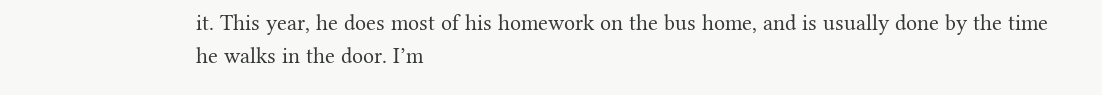it. This year, he does most of his homework on the bus home, and is usually done by the time he walks in the door. I’m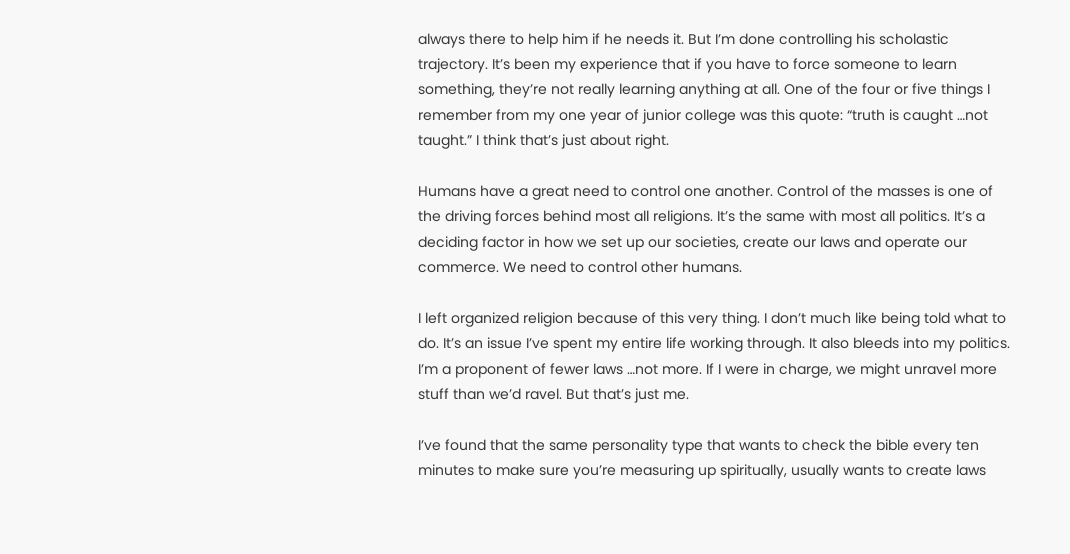always there to help him if he needs it. But I’m done controlling his scholastic trajectory. It’s been my experience that if you have to force someone to learn something, they’re not really learning anything at all. One of the four or five things I remember from my one year of junior college was this quote: “truth is caught …not taught.” I think that’s just about right.

Humans have a great need to control one another. Control of the masses is one of the driving forces behind most all religions. It’s the same with most all politics. It’s a deciding factor in how we set up our societies, create our laws and operate our commerce. We need to control other humans.

I left organized religion because of this very thing. I don’t much like being told what to do. It’s an issue I’ve spent my entire life working through. It also bleeds into my politics. I’m a proponent of fewer laws …not more. If I were in charge, we might unravel more stuff than we’d ravel. But that’s just me.

I’ve found that the same personality type that wants to check the bible every ten minutes to make sure you’re measuring up spiritually, usually wants to create laws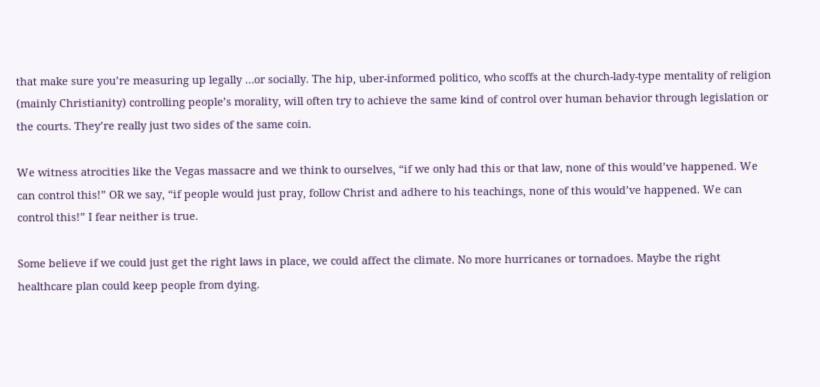that make sure you’re measuring up legally …or socially. The hip, uber-informed politico, who scoffs at the church-lady-type mentality of religion (mainly Christianity) controlling people’s morality, will often try to achieve the same kind of control over human behavior through legislation or the courts. They’re really just two sides of the same coin.

We witness atrocities like the Vegas massacre and we think to ourselves, “if we only had this or that law, none of this would’ve happened. We can control this!” OR we say, “if people would just pray, follow Christ and adhere to his teachings, none of this would’ve happened. We can control this!” I fear neither is true.

Some believe if we could just get the right laws in place, we could affect the climate. No more hurricanes or tornadoes. Maybe the right healthcare plan could keep people from dying.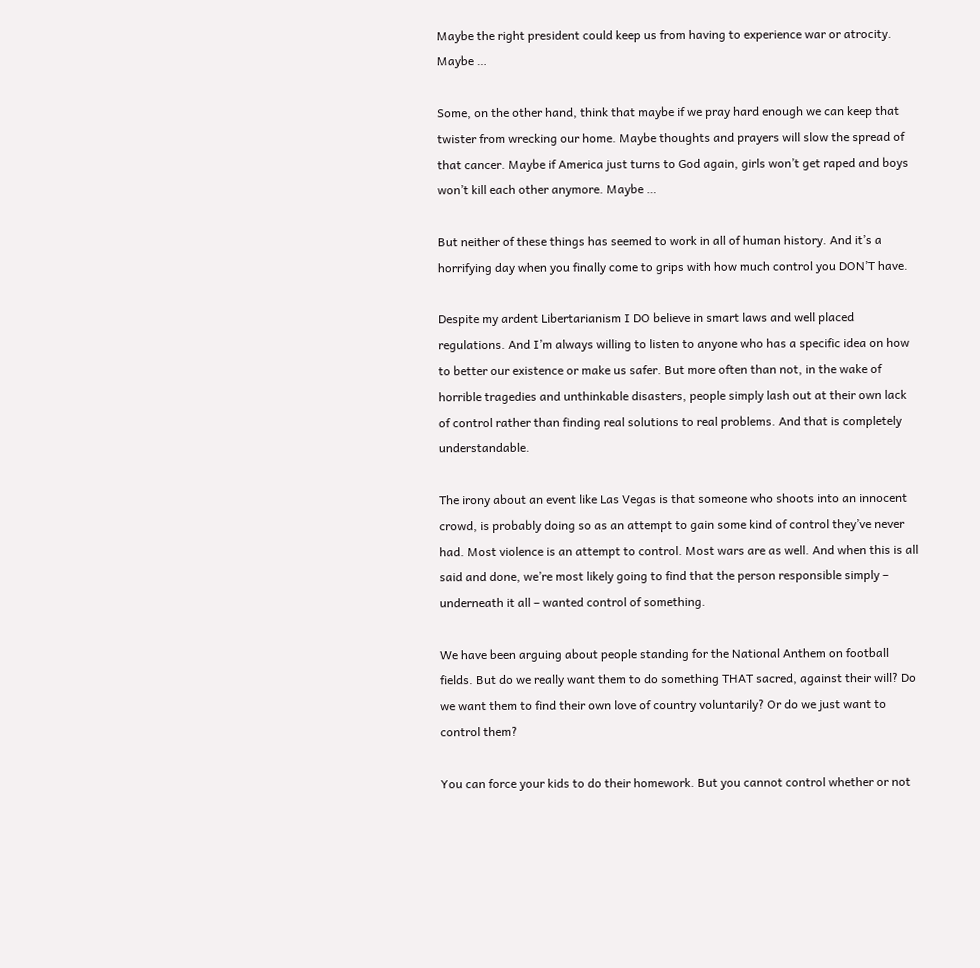Maybe the right president could keep us from having to experience war or atrocity. Maybe …

Some, on the other hand, think that maybe if we pray hard enough we can keep that twister from wrecking our home. Maybe thoughts and prayers will slow the spread of that cancer. Maybe if America just turns to God again, girls won’t get raped and boys won’t kill each other anymore. Maybe …

But neither of these things has seemed to work in all of human history. And it’s a horrifying day when you finally come to grips with how much control you DON’T have.

Despite my ardent Libertarianism I DO believe in smart laws and well placed regulations. And I’m always willing to listen to anyone who has a specific idea on how to better our existence or make us safer. But more often than not, in the wake of horrible tragedies and unthinkable disasters, people simply lash out at their own lack of control rather than finding real solutions to real problems. And that is completely understandable.

The irony about an event like Las Vegas is that someone who shoots into an innocent crowd, is probably doing so as an attempt to gain some kind of control they’ve never had. Most violence is an attempt to control. Most wars are as well. And when this is all said and done, we’re most likely going to find that the person responsible simply – underneath it all – wanted control of something.

We have been arguing about people standing for the National Anthem on football fields. But do we really want them to do something THAT sacred, against their will? Do we want them to find their own love of country voluntarily? Or do we just want to control them?

You can force your kids to do their homework. But you cannot control whether or not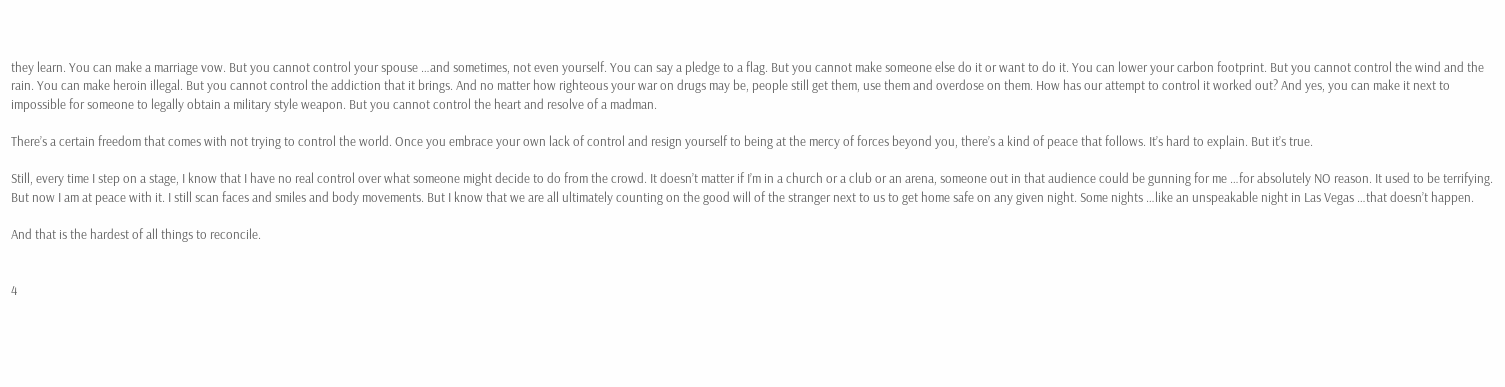they learn. You can make a marriage vow. But you cannot control your spouse …and sometimes, not even yourself. You can say a pledge to a flag. But you cannot make someone else do it or want to do it. You can lower your carbon footprint. But you cannot control the wind and the rain. You can make heroin illegal. But you cannot control the addiction that it brings. And no matter how righteous your war on drugs may be, people still get them, use them and overdose on them. How has our attempt to control it worked out? And yes, you can make it next to impossible for someone to legally obtain a military style weapon. But you cannot control the heart and resolve of a madman.

There’s a certain freedom that comes with not trying to control the world. Once you embrace your own lack of control and resign yourself to being at the mercy of forces beyond you, there’s a kind of peace that follows. It’s hard to explain. But it’s true.

Still, every time I step on a stage, I know that I have no real control over what someone might decide to do from the crowd. It doesn’t matter if I’m in a church or a club or an arena, someone out in that audience could be gunning for me …for absolutely NO reason. It used to be terrifying. But now I am at peace with it. I still scan faces and smiles and body movements. But I know that we are all ultimately counting on the good will of the stranger next to us to get home safe on any given night. Some nights …like an unspeakable night in Las Vegas …that doesn’t happen.

And that is the hardest of all things to reconcile.


4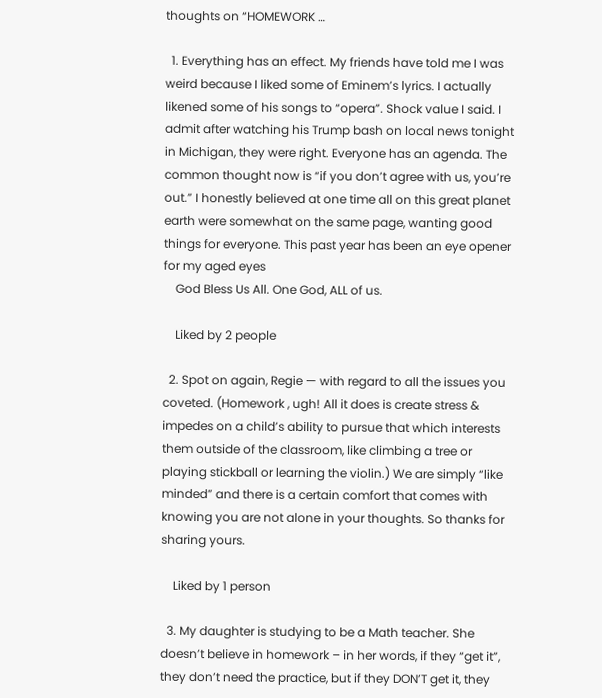thoughts on “HOMEWORK …

  1. Everything has an effect. My friends have told me I was weird because I liked some of Eminem’s lyrics. I actually likened some of his songs to “opera”. Shock value I said. I admit after watching his Trump bash on local news tonight in Michigan, they were right. Everyone has an agenda. The common thought now is “if you don’t agree with us, you’re out.” I honestly believed at one time all on this great planet earth were somewhat on the same page, wanting good things for everyone. This past year has been an eye opener for my aged eyes
    God Bless Us All. One God, ALL of us.

    Liked by 2 people

  2. Spot on again, Regie — with regard to all the issues you coveted. (Homework , ugh! All it does is create stress & impedes on a child’s ability to pursue that which interests them outside of the classroom, like climbing a tree or playing stickball or learning the violin.) We are simply “like minded” and there is a certain comfort that comes with knowing you are not alone in your thoughts. So thanks for sharing yours.

    Liked by 1 person

  3. My daughter is studying to be a Math teacher. She doesn’t believe in homework – in her words, if they “get it”, they don’t need the practice, but if they DON’T get it, they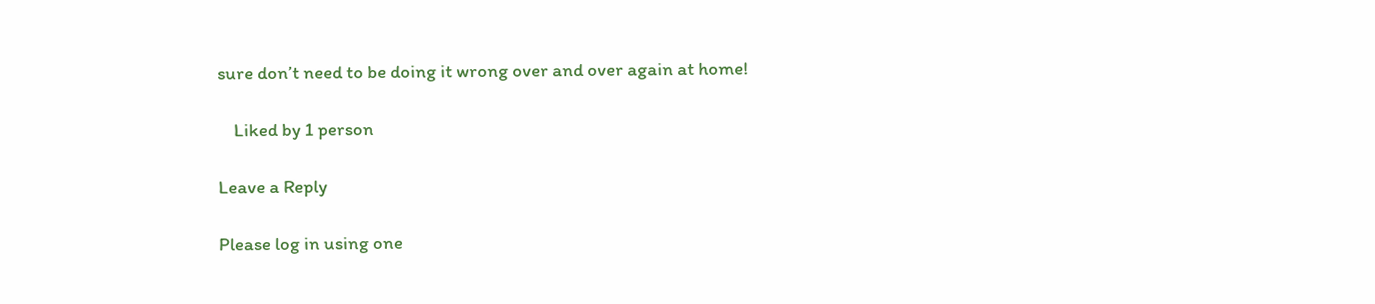sure don’t need to be doing it wrong over and over again at home!

    Liked by 1 person

Leave a Reply

Please log in using one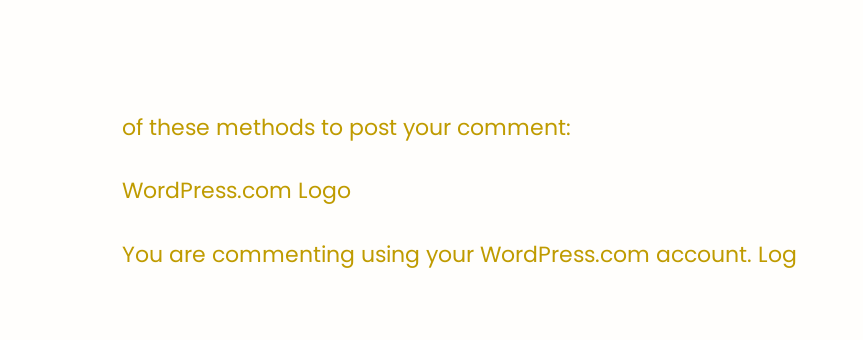of these methods to post your comment:

WordPress.com Logo

You are commenting using your WordPress.com account. Log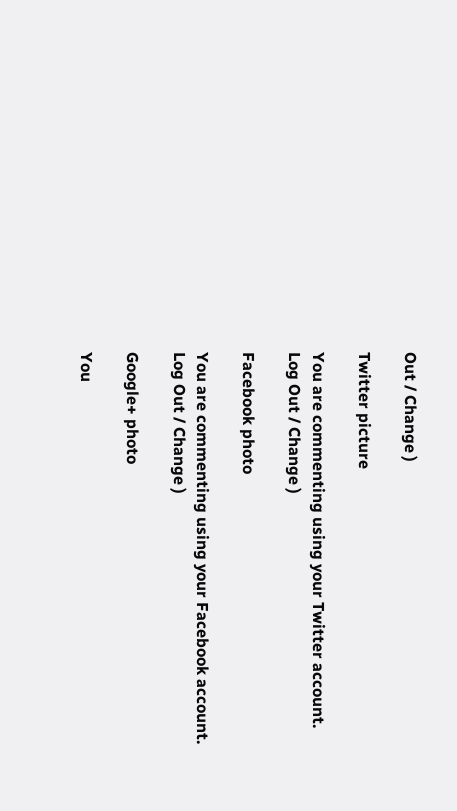Out / Change )

Twitter picture

You are commenting using your Twitter account. Log Out / Change )

Facebook photo

You are commenting using your Facebook account. Log Out / Change )

Google+ photo

You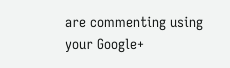are commenting using your Google+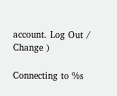account. Log Out / Change )

Connecting to %s